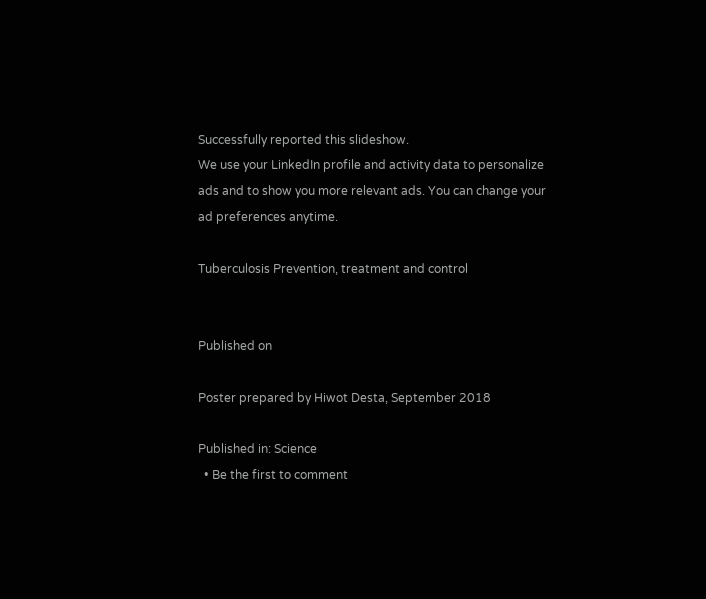Successfully reported this slideshow.
We use your LinkedIn profile and activity data to personalize ads and to show you more relevant ads. You can change your ad preferences anytime.

Tuberculosis Prevention, treatment and control


Published on

Poster prepared by Hiwot Desta, September 2018

Published in: Science
  • Be the first to comment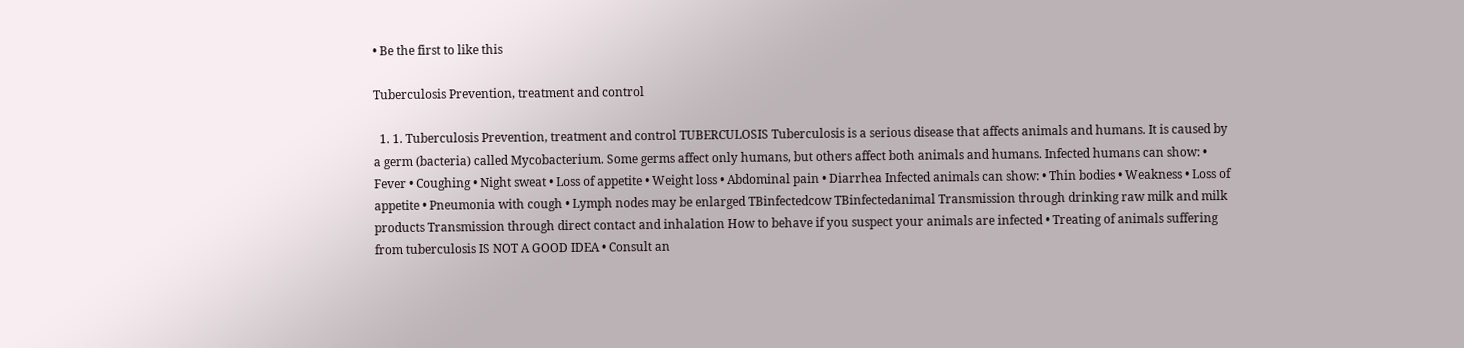• Be the first to like this

Tuberculosis Prevention, treatment and control

  1. 1. Tuberculosis Prevention, treatment and control TUBERCULOSIS Tuberculosis is a serious disease that affects animals and humans. It is caused by a germ (bacteria) called Mycobacterium. Some germs affect only humans, but others affect both animals and humans. Infected humans can show: • Fever • Coughing • Night sweat • Loss of appetite • Weight loss • Abdominal pain • Diarrhea Infected animals can show: • Thin bodies • Weakness • Loss of appetite • Pneumonia with cough • Lymph nodes may be enlarged TBinfectedcow TBinfectedanimal Transmission through drinking raw milk and milk products Transmission through direct contact and inhalation How to behave if you suspect your animals are infected • Treating of animals suffering from tuberculosis IS NOT A GOOD IDEA • Consult an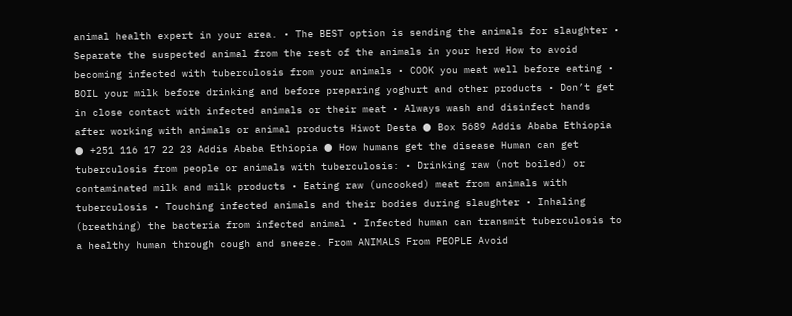animal health expert in your area. • The BEST option is sending the animals for slaughter • Separate the suspected animal from the rest of the animals in your herd How to avoid becoming infected with tuberculosis from your animals • COOK you meat well before eating • BOIL your milk before drinking and before preparing yoghurt and other products • Don’t get in close contact with infected animals or their meat • Always wash and disinfect hands after working with animals or animal products Hiwot Desta ● Box 5689 Addis Ababa Ethiopia ● +251 116 17 22 23 Addis Ababa Ethiopia ● How humans get the disease Human can get tuberculosis from people or animals with tuberculosis: • Drinking raw (not boiled) or contaminated milk and milk products • Eating raw (uncooked) meat from animals with tuberculosis • Touching infected animals and their bodies during slaughter • Inhaling (breathing) the bacteria from infected animal • Infected human can transmit tuberculosis to a healthy human through cough and sneeze. From ANIMALS From PEOPLE Avoid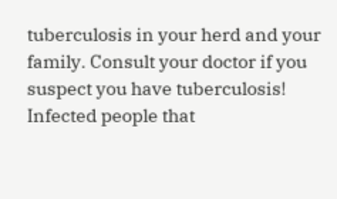tuberculosis in your herd and your family. Consult your doctor if you suspect you have tuberculosis! Infected people that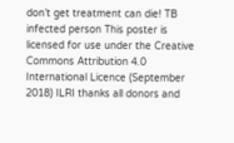don’t get treatment can die! TB infected person This poster is licensed for use under the Creative Commons Attribution 4.0 International Licence (September 2018) ILRI thanks all donors and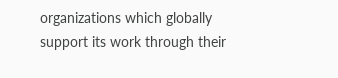organizations which globally support its work through their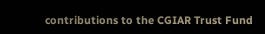contributions to the CGIAR Trust Fund